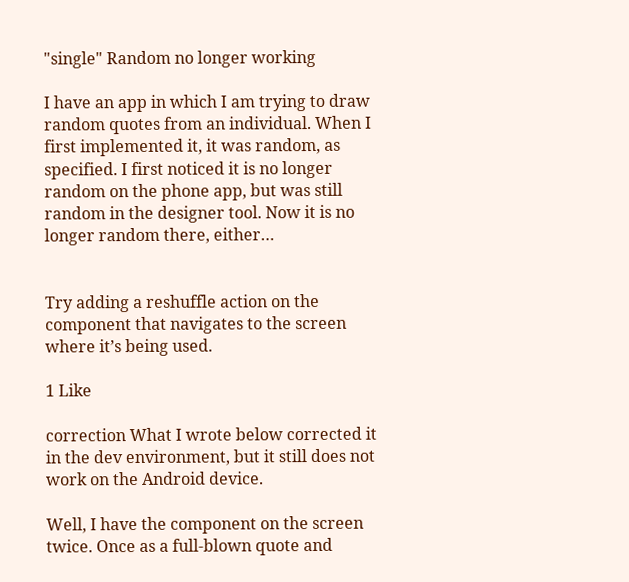"single" Random no longer working

I have an app in which I am trying to draw random quotes from an individual. When I first implemented it, it was random, as specified. I first noticed it is no longer random on the phone app, but was still random in the designer tool. Now it is no longer random there, either…


Try adding a reshuffle action on the component that navigates to the screen where it’s being used.

1 Like

correction What I wrote below corrected it in the dev environment, but it still does not work on the Android device.

Well, I have the component on the screen twice. Once as a full-blown quote and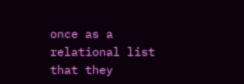once as a relational list that they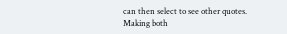can then select to see other quotes. Making both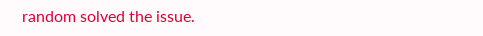random solved the issue.